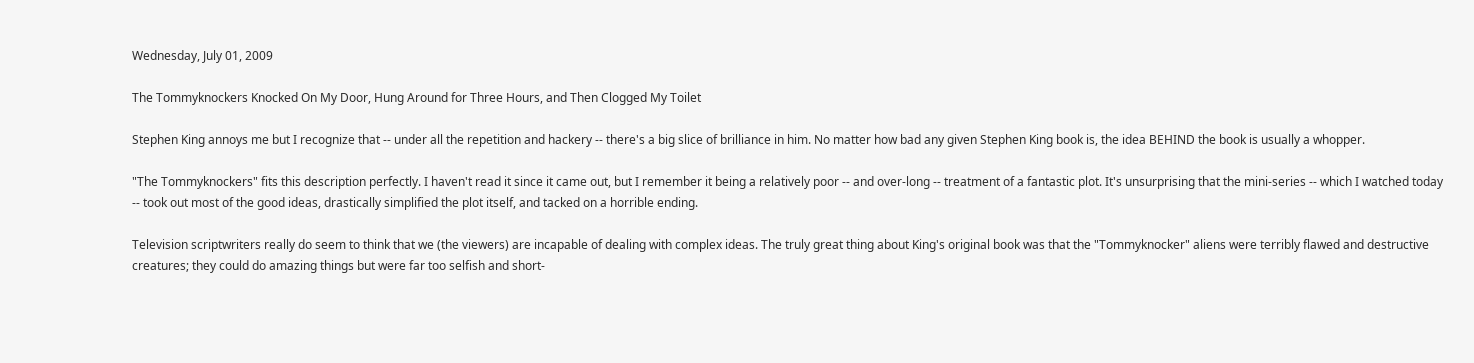Wednesday, July 01, 2009

The Tommyknockers Knocked On My Door, Hung Around for Three Hours, and Then Clogged My Toilet

Stephen King annoys me but I recognize that -- under all the repetition and hackery -- there's a big slice of brilliance in him. No matter how bad any given Stephen King book is, the idea BEHIND the book is usually a whopper.

"The Tommyknockers" fits this description perfectly. I haven't read it since it came out, but I remember it being a relatively poor -- and over-long -- treatment of a fantastic plot. It's unsurprising that the mini-series -- which I watched today -- took out most of the good ideas, drastically simplified the plot itself, and tacked on a horrible ending.

Television scriptwriters really do seem to think that we (the viewers) are incapable of dealing with complex ideas. The truly great thing about King's original book was that the "Tommyknocker" aliens were terribly flawed and destructive creatures; they could do amazing things but were far too selfish and short-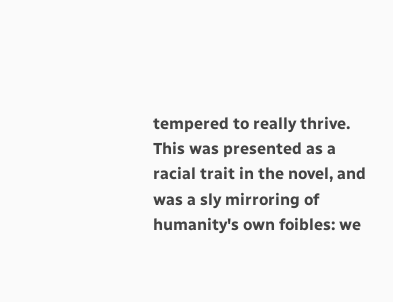tempered to really thrive. This was presented as a racial trait in the novel, and was a sly mirroring of humanity's own foibles: we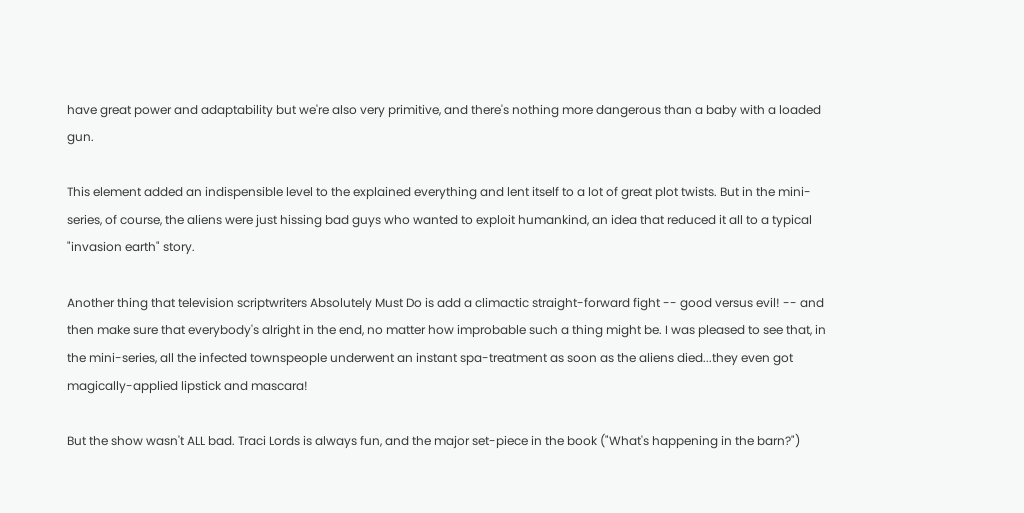have great power and adaptability but we're also very primitive, and there's nothing more dangerous than a baby with a loaded gun.

This element added an indispensible level to the explained everything and lent itself to a lot of great plot twists. But in the mini-series, of course, the aliens were just hissing bad guys who wanted to exploit humankind, an idea that reduced it all to a typical "invasion earth" story.

Another thing that television scriptwriters Absolutely Must Do is add a climactic straight-forward fight -- good versus evil! -- and then make sure that everybody's alright in the end, no matter how improbable such a thing might be. I was pleased to see that, in the mini-series, all the infected townspeople underwent an instant spa-treatment as soon as the aliens died...they even got magically-applied lipstick and mascara!

But the show wasn't ALL bad. Traci Lords is always fun, and the major set-piece in the book ("What's happening in the barn?")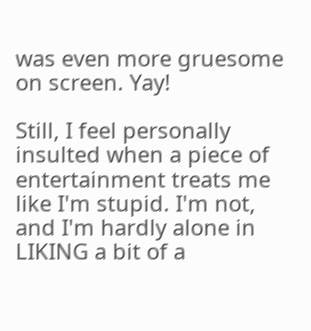was even more gruesome on screen. Yay!

Still, I feel personally insulted when a piece of entertainment treats me like I'm stupid. I'm not, and I'm hardly alone in LIKING a bit of a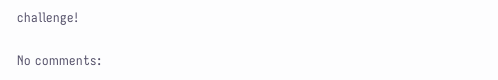challenge!

No comments: